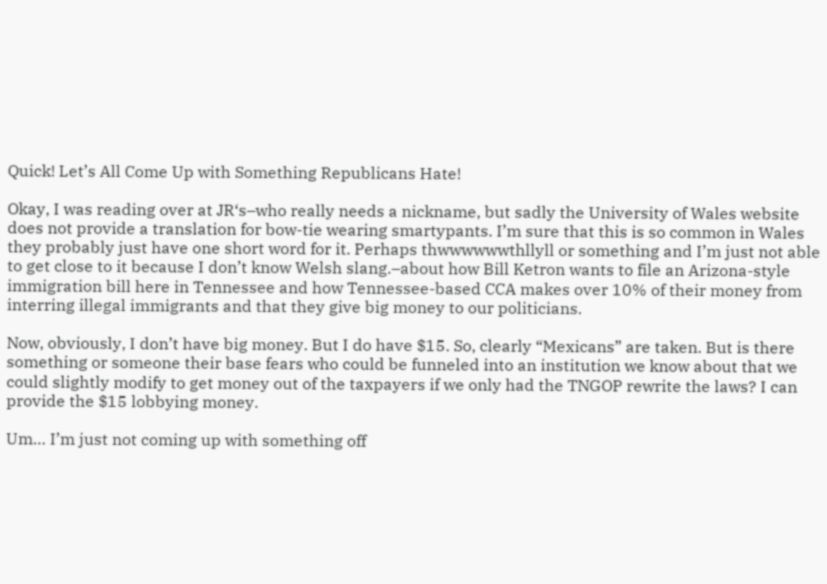Quick! Let’s All Come Up with Something Republicans Hate!

Okay, I was reading over at JR‘s–who really needs a nickname, but sadly the University of Wales website does not provide a translation for bow-tie wearing smartypants. I’m sure that this is so common in Wales they probably just have one short word for it. Perhaps thwwwwwwthllyll or something and I’m just not able to get close to it because I don’t know Welsh slang.–about how Bill Ketron wants to file an Arizona-style immigration bill here in Tennessee and how Tennessee-based CCA makes over 10% of their money from interring illegal immigrants and that they give big money to our politicians.

Now, obviously, I don’t have big money. But I do have $15. So, clearly “Mexicans” are taken. But is there something or someone their base fears who could be funneled into an institution we know about that we could slightly modify to get money out of the taxpayers if we only had the TNGOP rewrite the laws? I can provide the $15 lobbying money.

Um… I’m just not coming up with something off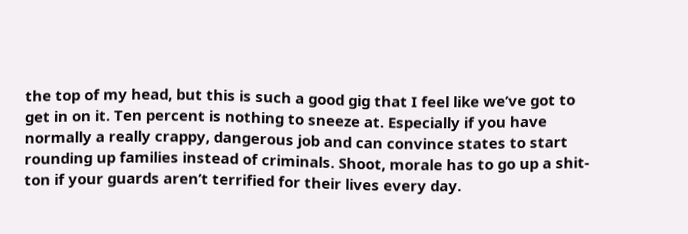the top of my head, but this is such a good gig that I feel like we’ve got to get in on it. Ten percent is nothing to sneeze at. Especially if you have normally a really crappy, dangerous job and can convince states to start rounding up families instead of criminals. Shoot, morale has to go up a shit-ton if your guards aren’t terrified for their lives every day.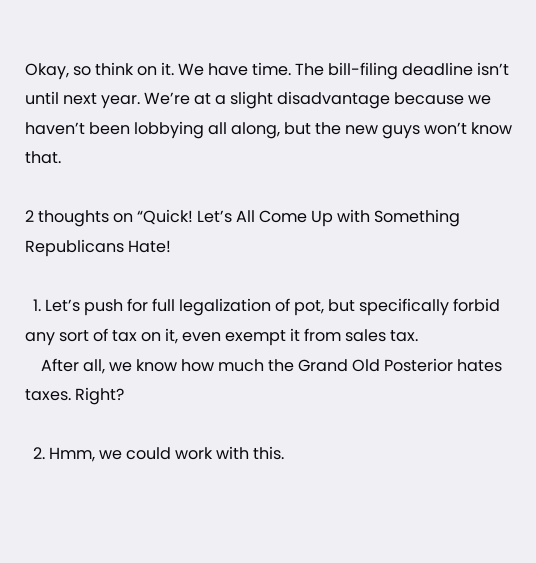Okay, so think on it. We have time. The bill-filing deadline isn’t until next year. We’re at a slight disadvantage because we haven’t been lobbying all along, but the new guys won’t know that.

2 thoughts on “Quick! Let’s All Come Up with Something Republicans Hate!

  1. Let’s push for full legalization of pot, but specifically forbid any sort of tax on it, even exempt it from sales tax.
    After all, we know how much the Grand Old Posterior hates taxes. Right?

  2. Hmm, we could work with this.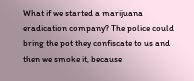What if we started a marijuana eradication company? The police could bring the pot they confiscate to us and then we smoke it, because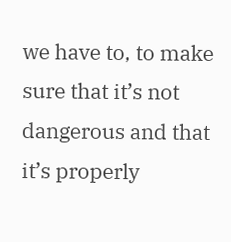we have to, to make sure that it’s not dangerous and that it’s properly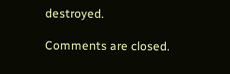destroyed.

Comments are closed.